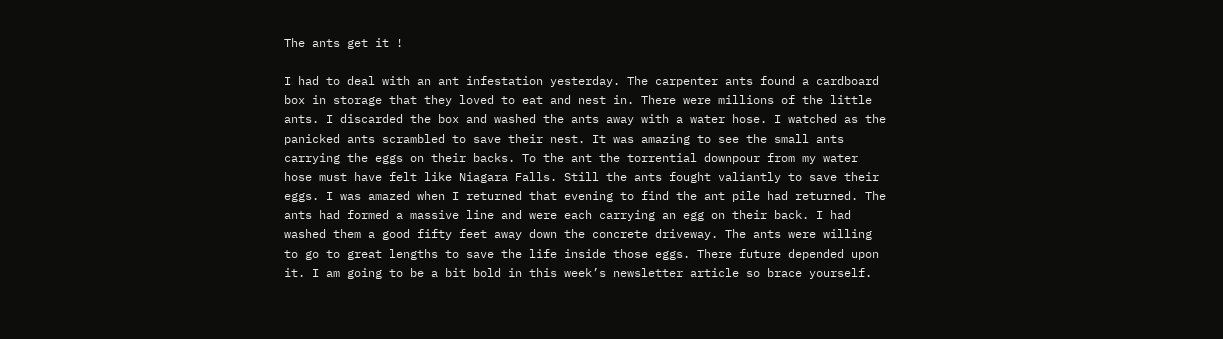The ants get it !

I had to deal with an ant infestation yesterday. The carpenter ants found a cardboard box in storage that they loved to eat and nest in. There were millions of the little ants. I discarded the box and washed the ants away with a water hose. I watched as the panicked ants scrambled to save their nest. It was amazing to see the small ants carrying the eggs on their backs. To the ant the torrential downpour from my water hose must have felt like Niagara Falls. Still the ants fought valiantly to save their eggs. I was amazed when I returned that evening to find the ant pile had returned. The ants had formed a massive line and were each carrying an egg on their back. I had washed them a good fifty feet away down the concrete driveway. The ants were willing to go to great lengths to save the life inside those eggs. There future depended upon it. I am going to be a bit bold in this week’s newsletter article so brace yourself.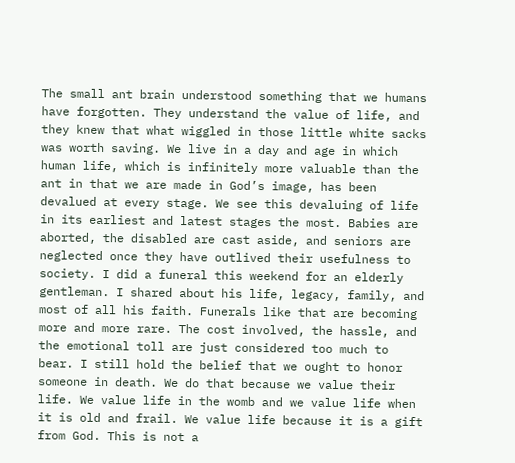The small ant brain understood something that we humans have forgotten. They understand the value of life, and they knew that what wiggled in those little white sacks was worth saving. We live in a day and age in which human life, which is infinitely more valuable than the ant in that we are made in God’s image, has been devalued at every stage. We see this devaluing of life in its earliest and latest stages the most. Babies are aborted, the disabled are cast aside, and seniors are neglected once they have outlived their usefulness to society. I did a funeral this weekend for an elderly gentleman. I shared about his life, legacy, family, and most of all his faith. Funerals like that are becoming more and more rare. The cost involved, the hassle, and the emotional toll are just considered too much to bear. I still hold the belief that we ought to honor someone in death. We do that because we value their life. We value life in the womb and we value life when it is old and frail. We value life because it is a gift from God. This is not a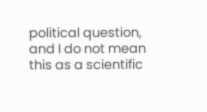political question, and I do not mean this as a scientific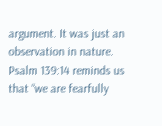argument. It was just an observation in nature. Psalm 139:14 reminds us that “we are fearfully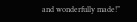and wonderfully made!”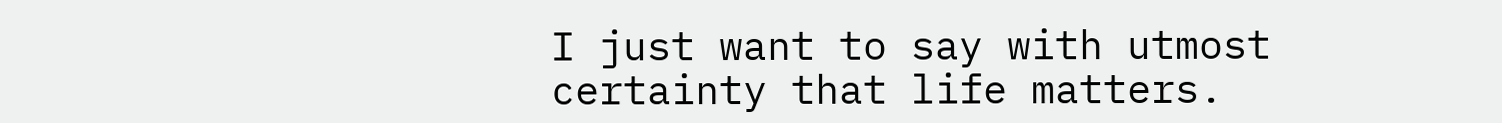I just want to say with utmost certainty that life matters.